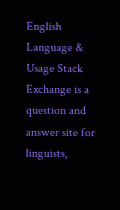English Language & Usage Stack Exchange is a question and answer site for linguists,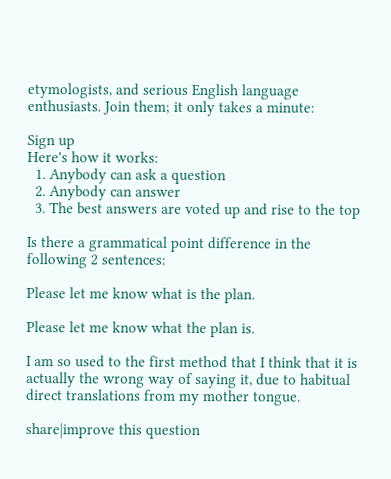etymologists, and serious English language enthusiasts. Join them; it only takes a minute:

Sign up
Here's how it works:
  1. Anybody can ask a question
  2. Anybody can answer
  3. The best answers are voted up and rise to the top

Is there a grammatical point difference in the following 2 sentences:

Please let me know what is the plan.

Please let me know what the plan is.

I am so used to the first method that I think that it is actually the wrong way of saying it, due to habitual direct translations from my mother tongue.

share|improve this question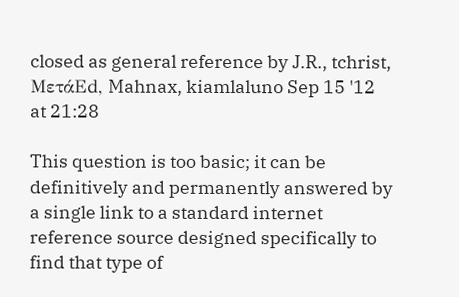closed as general reference by J.R., tchrist, MετάEd, Mahnax, kiamlaluno Sep 15 '12 at 21:28

This question is too basic; it can be definitively and permanently answered by a single link to a standard internet reference source designed specifically to find that type of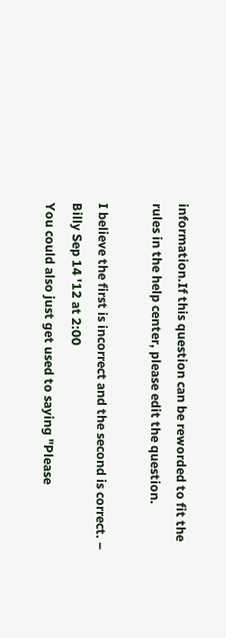information.If this question can be reworded to fit the rules in the help center, please edit the question.

I believe the first is incorrect and the second is correct. – Billy Sep 14 '12 at 2:00
You could also just get used to saying "Please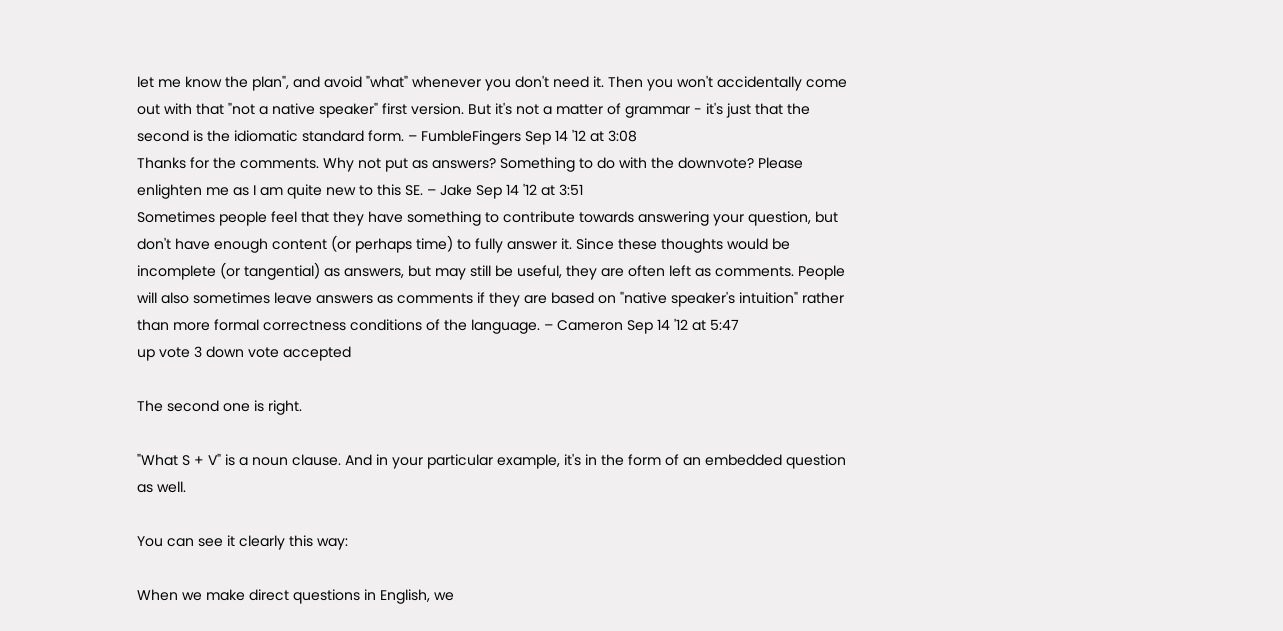let me know the plan", and avoid "what" whenever you don't need it. Then you won't accidentally come out with that "not a native speaker" first version. But it's not a matter of grammar - it's just that the second is the idiomatic standard form. – FumbleFingers Sep 14 '12 at 3:08
Thanks for the comments. Why not put as answers? Something to do with the downvote? Please enlighten me as I am quite new to this SE. – Jake Sep 14 '12 at 3:51
Sometimes people feel that they have something to contribute towards answering your question, but don't have enough content (or perhaps time) to fully answer it. Since these thoughts would be incomplete (or tangential) as answers, but may still be useful, they are often left as comments. People will also sometimes leave answers as comments if they are based on "native speaker's intuition" rather than more formal correctness conditions of the language. – Cameron Sep 14 '12 at 5:47
up vote 3 down vote accepted

The second one is right.

"What S + V" is a noun clause. And in your particular example, it's in the form of an embedded question as well.

You can see it clearly this way:

When we make direct questions in English, we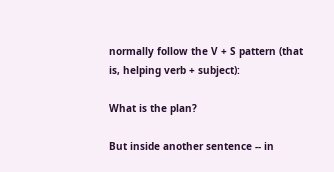normally follow the V + S pattern (that is, helping verb + subject):

What is the plan?

But inside another sentence -- in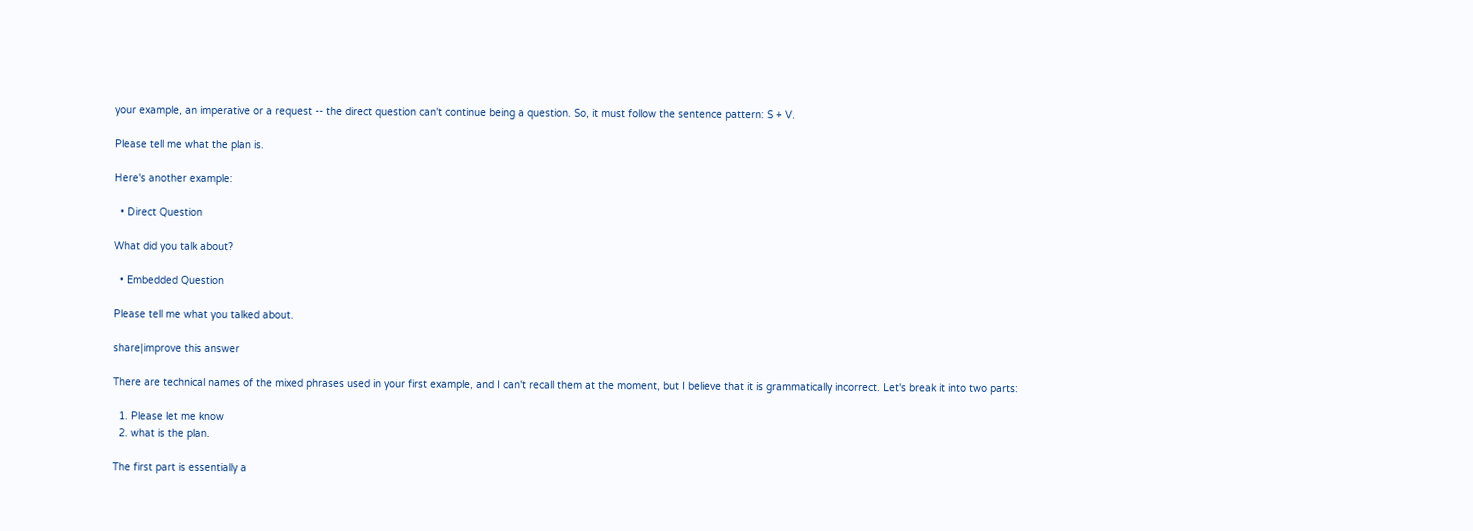your example, an imperative or a request -- the direct question can't continue being a question. So, it must follow the sentence pattern: S + V.

Please tell me what the plan is.

Here's another example:

  • Direct Question

What did you talk about?

  • Embedded Question

Please tell me what you talked about.

share|improve this answer

There are technical names of the mixed phrases used in your first example, and I can't recall them at the moment, but I believe that it is grammatically incorrect. Let's break it into two parts:

  1. Please let me know
  2. what is the plan.

The first part is essentially a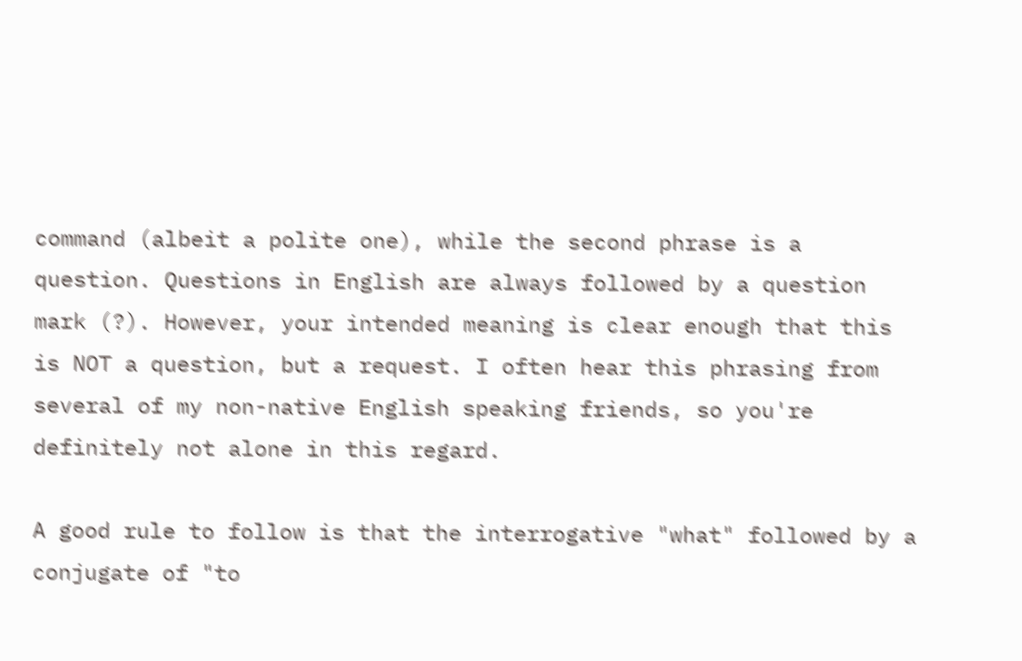command (albeit a polite one), while the second phrase is a question. Questions in English are always followed by a question mark (?). However, your intended meaning is clear enough that this is NOT a question, but a request. I often hear this phrasing from several of my non-native English speaking friends, so you're definitely not alone in this regard.

A good rule to follow is that the interrogative "what" followed by a conjugate of "to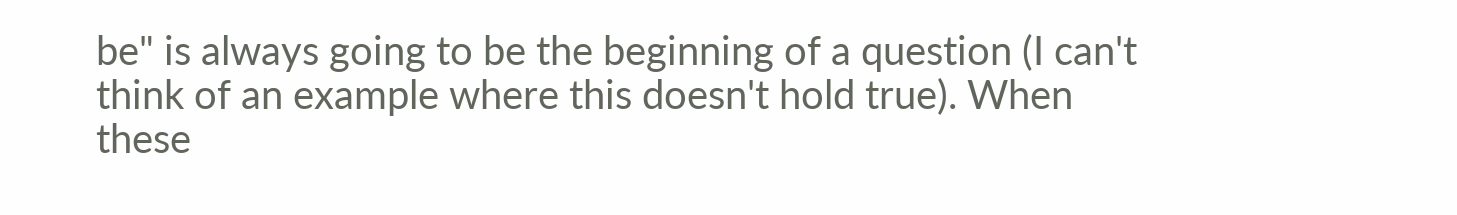be" is always going to be the beginning of a question (I can't think of an example where this doesn't hold true). When these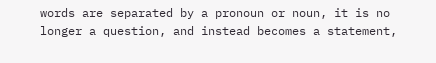words are separated by a pronoun or noun, it is no longer a question, and instead becomes a statement,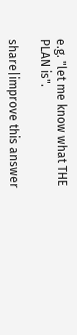e.g. "let me know what THE PLAN is".

share|improve this answer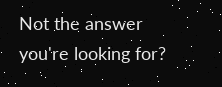Not the answer you're looking for?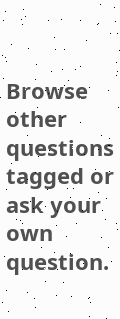Browse other questions tagged or ask your own question.